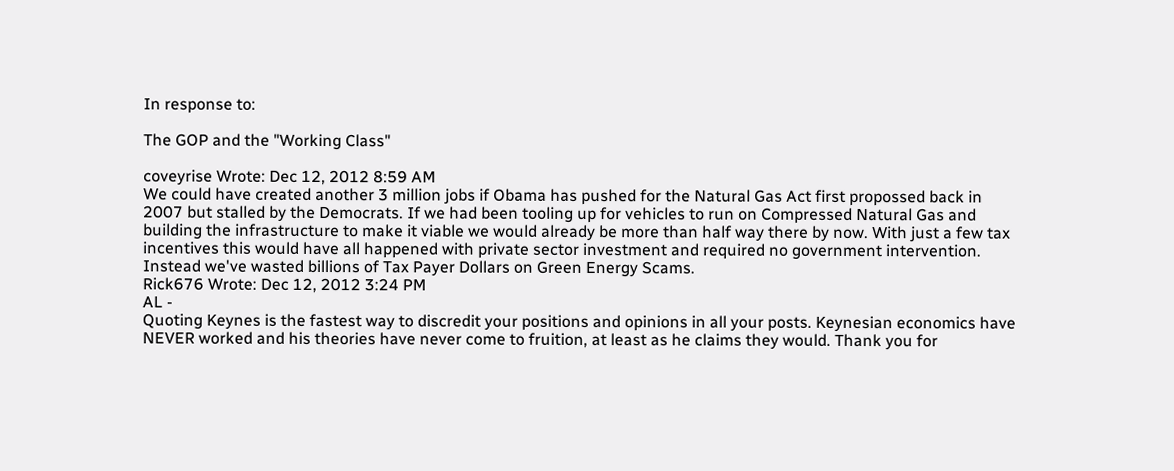In response to:

The GOP and the "Working Class"

coveyrise Wrote: Dec 12, 2012 8:59 AM
We could have created another 3 million jobs if Obama has pushed for the Natural Gas Act first propossed back in 2007 but stalled by the Democrats. If we had been tooling up for vehicles to run on Compressed Natural Gas and building the infrastructure to make it viable we would already be more than half way there by now. With just a few tax incentives this would have all happened with private sector investment and required no government intervention. Instead we've wasted billions of Tax Payer Dollars on Green Energy Scams.
Rick676 Wrote: Dec 12, 2012 3:24 PM
AL -
Quoting Keynes is the fastest way to discredit your positions and opinions in all your posts. Keynesian economics have NEVER worked and his theories have never come to fruition, at least as he claims they would. Thank you for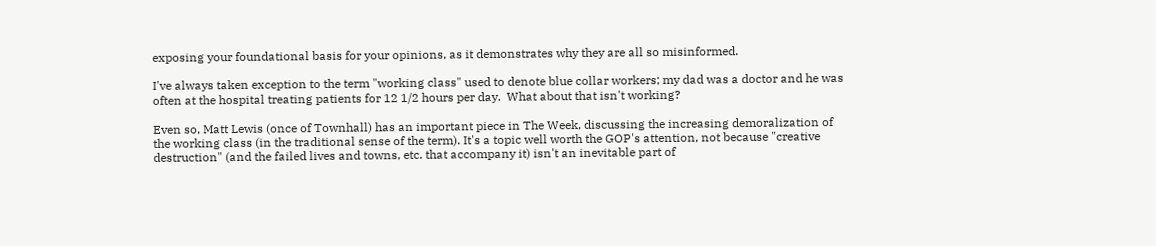exposing your foundational basis for your opinions, as it demonstrates why they are all so misinformed.

I've always taken exception to the term "working class" used to denote blue collar workers; my dad was a doctor and he was often at the hospital treating patients for 12 1/2 hours per day.  What about that isn't working?

Even so, Matt Lewis (once of Townhall) has an important piece in The Week, discussing the increasing demoralization of the working class (in the traditional sense of the term). It's a topic well worth the GOP's attention, not because "creative destruction" (and the failed lives and towns, etc. that accompany it) isn't an inevitable part of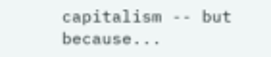capitalism -- but because...